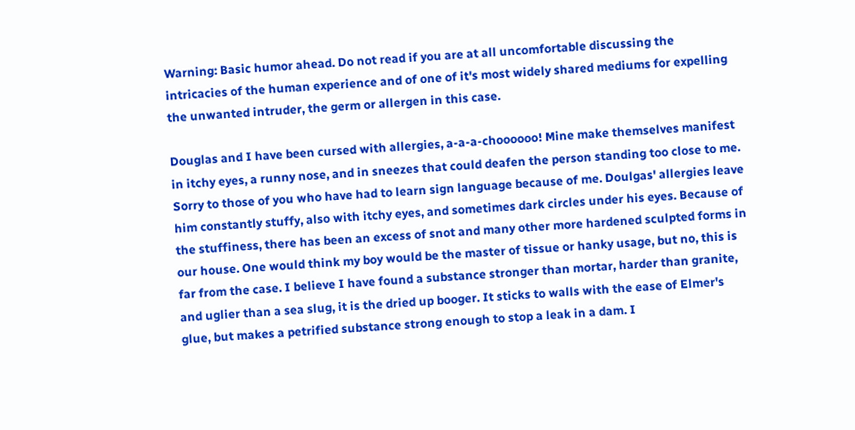Warning: Basic humor ahead. Do not read if you are at all uncomfortable discussing the intricacies of the human experience and of one of it's most widely shared mediums for expelling the unwanted intruder, the germ or allergen in this case.

Douglas and I have been cursed with allergies, a-a-a-choooooo! Mine make themselves manifest in itchy eyes, a runny nose, and in sneezes that could deafen the person standing too close to me. Sorry to those of you who have had to learn sign language because of me. Doulgas' allergies leave him constantly stuffy, also with itchy eyes, and sometimes dark circles under his eyes. Because of the stuffiness, there has been an excess of snot and many other more hardened sculpted forms in our house. One would think my boy would be the master of tissue or hanky usage, but no, this is far from the case. I believe I have found a substance stronger than mortar, harder than granite, and uglier than a sea slug, it is the dried up booger. It sticks to walls with the ease of Elmer's glue, but makes a petrified substance strong enough to stop a leak in a dam. I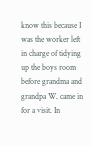know this because I was the worker left in charge of tidying up the boys room before grandma and grandpa W. came in for a visit. In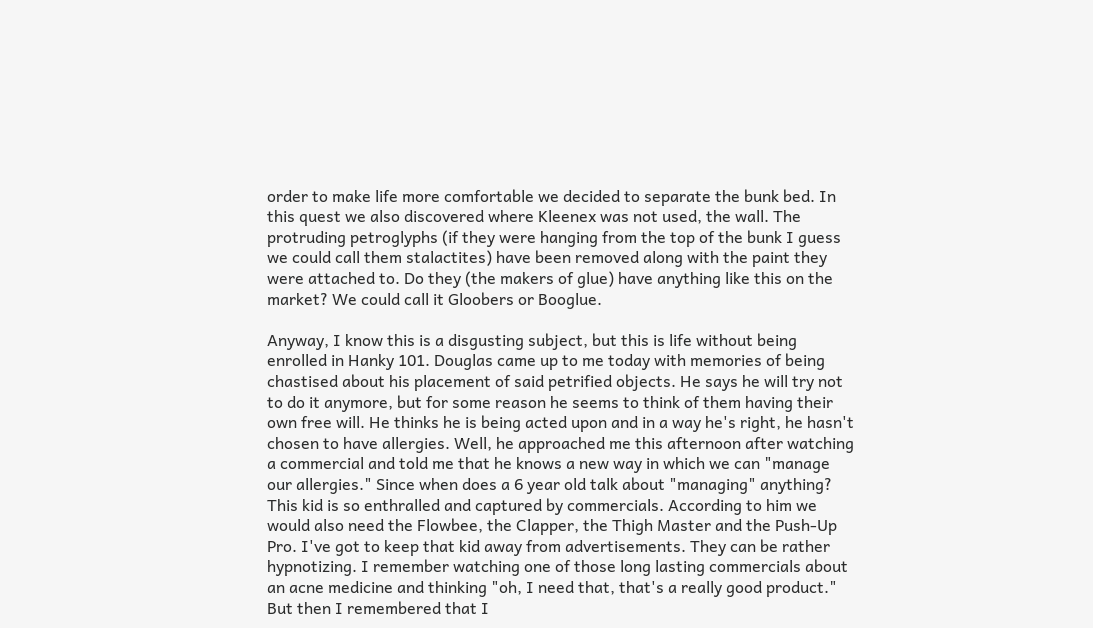order to make life more comfortable we decided to separate the bunk bed. In this quest we also discovered where Kleenex was not used, the wall. The protruding petroglyphs (if they were hanging from the top of the bunk I guess we could call them stalactites) have been removed along with the paint they were attached to. Do they (the makers of glue) have anything like this on the market? We could call it Gloobers or Booglue.

Anyway, I know this is a disgusting subject, but this is life without being enrolled in Hanky 101. Douglas came up to me today with memories of being chastised about his placement of said petrified objects. He says he will try not to do it anymore, but for some reason he seems to think of them having their own free will. He thinks he is being acted upon and in a way he's right, he hasn't chosen to have allergies. Well, he approached me this afternoon after watching a commercial and told me that he knows a new way in which we can "manage our allergies." Since when does a 6 year old talk about "managing" anything? This kid is so enthralled and captured by commercials. According to him we would also need the Flowbee, the Clapper, the Thigh Master and the Push-Up Pro. I've got to keep that kid away from advertisements. They can be rather hypnotizing. I remember watching one of those long lasting commercials about an acne medicine and thinking "oh, I need that, that's a really good product." But then I remembered that I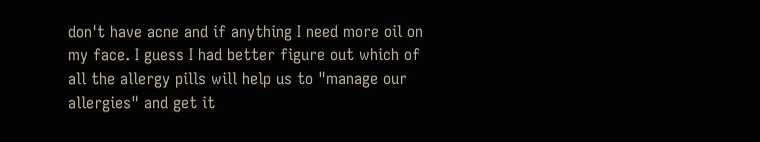don't have acne and if anything I need more oil on my face. I guess I had better figure out which of all the allergy pills will help us to "manage our allergies" and get it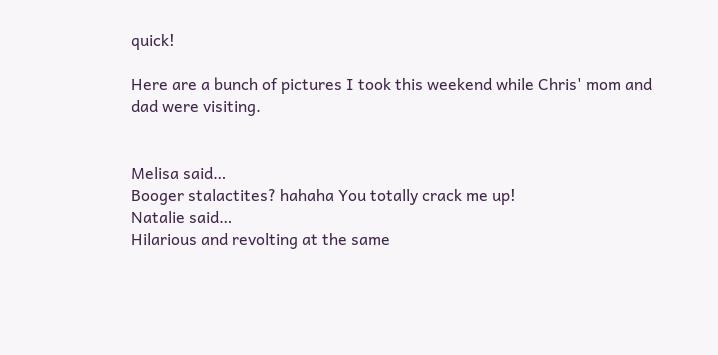quick!

Here are a bunch of pictures I took this weekend while Chris' mom and dad were visiting.


Melisa said…
Booger stalactites? hahaha You totally crack me up!
Natalie said…
Hilarious and revolting at the same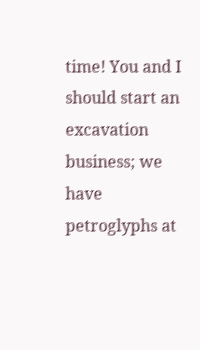time! You and I should start an excavation business; we have petroglyphs at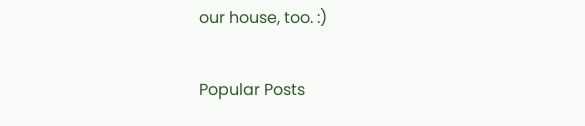our house, too. :)

Popular Posts